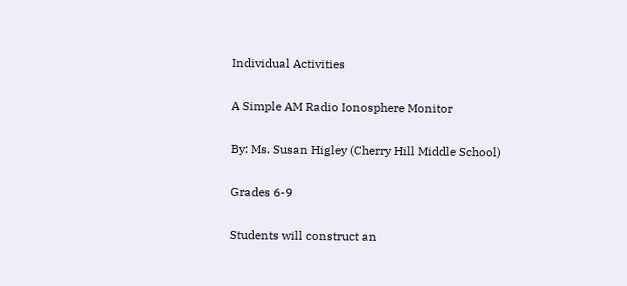Individual Activities

A Simple AM Radio Ionosphere Monitor

By: Ms. Susan Higley (Cherry Hill Middle School)

Grades 6-9

Students will construct an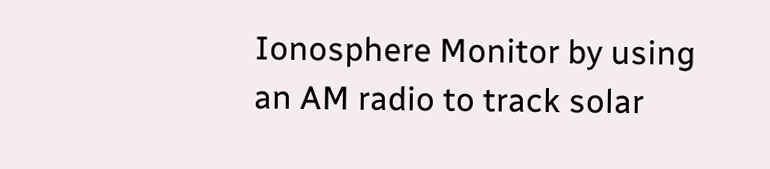Ionosphere Monitor by using an AM radio to track solar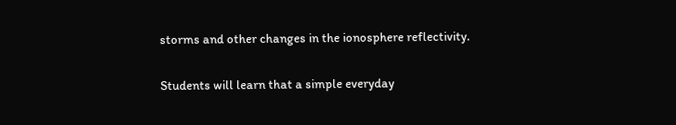storms and other changes in the ionosphere reflectivity.

Students will learn that a simple everyday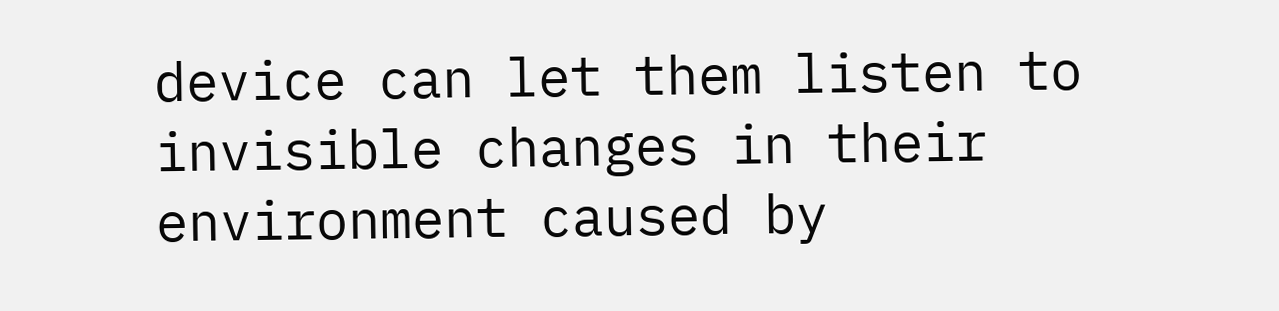device can let them listen to invisible changes in their environment caused by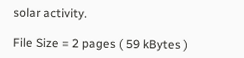solar activity.

File Size = 2 pages ( 59 kBytes )